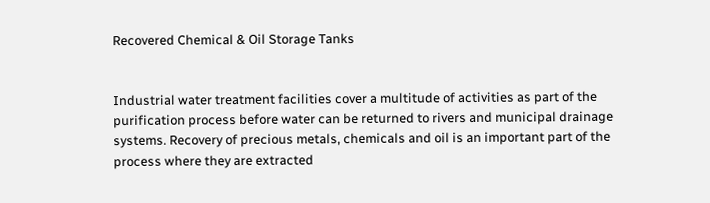Recovered Chemical & Oil Storage Tanks


Industrial water treatment facilities cover a multitude of activities as part of the purification process before water can be returned to rivers and municipal drainage systems. Recovery of precious metals, chemicals and oil is an important part of the process where they are extracted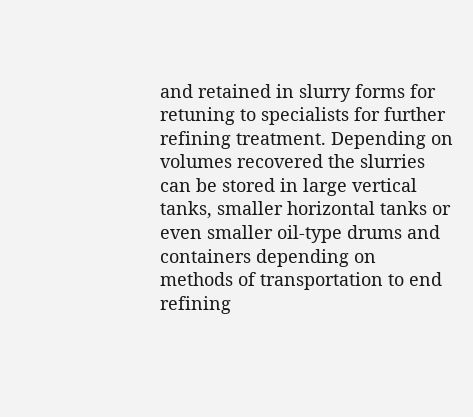and retained in slurry forms for retuning to specialists for further refining treatment. Depending on volumes recovered the slurries can be stored in large vertical tanks, smaller horizontal tanks or even smaller oil-type drums and containers depending on methods of transportation to end refining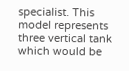specialist. This model represents three vertical tank which would be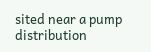sited near a pump distribution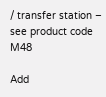/ transfer station – see product code M48

Add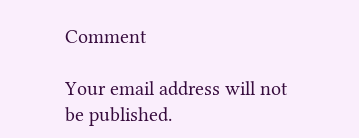Comment

Your email address will not be published.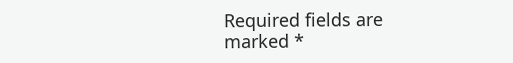Required fields are marked *